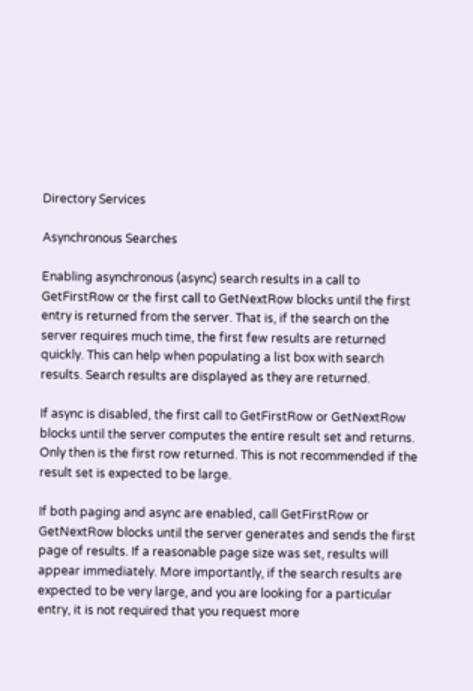Directory Services

Asynchronous Searches

Enabling asynchronous (async) search results in a call to GetFirstRow or the first call to GetNextRow blocks until the first entry is returned from the server. That is, if the search on the server requires much time, the first few results are returned quickly. This can help when populating a list box with search results. Search results are displayed as they are returned.

If async is disabled, the first call to GetFirstRow or GetNextRow blocks until the server computes the entire result set and returns. Only then is the first row returned. This is not recommended if the result set is expected to be large.

If both paging and async are enabled, call GetFirstRow or GetNextRow blocks until the server generates and sends the first page of results. If a reasonable page size was set, results will appear immediately. More importantly, if the search results are expected to be very large, and you are looking for a particular entry, it is not required that you request more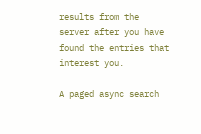results from the server after you have found the entries that interest you.

A paged async search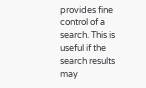provides fine control of a search. This is useful if the search results may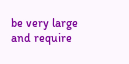be very large and require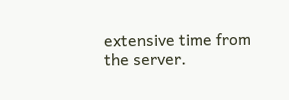extensive time from the server.